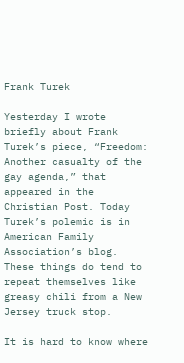Frank Turek

Yesterday I wrote briefly about Frank Turek’s piece, “Freedom: Another casualty of the gay agenda,” that appeared in the Christian Post. Today Turek’s polemic is in American Family Association’s blog. These things do tend to repeat themselves like greasy chili from a New Jersey truck stop.

It is hard to know where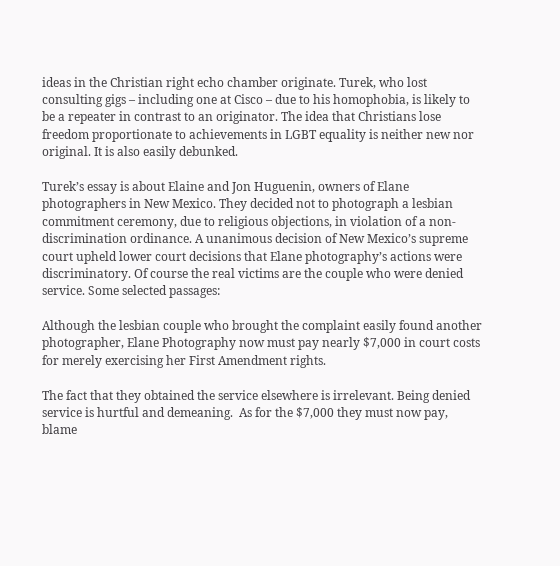ideas in the Christian right echo chamber originate. Turek, who lost consulting gigs – including one at Cisco – due to his homophobia, is likely to be a repeater in contrast to an originator. The idea that Christians lose freedom proportionate to achievements in LGBT equality is neither new nor original. It is also easily debunked.

Turek’s essay is about Elaine and Jon Huguenin, owners of Elane photographers in New Mexico. They decided not to photograph a lesbian commitment ceremony, due to religious objections, in violation of a non-discrimination ordinance. A unanimous decision of New Mexico’s supreme court upheld lower court decisions that Elane photography’s actions were discriminatory. Of course the real victims are the couple who were denied service. Some selected passages:

Although the lesbian couple who brought the complaint easily found another photographer, Elane Photography now must pay nearly $7,000 in court costs for merely exercising her First Amendment rights.

The fact that they obtained the service elsewhere is irrelevant. Being denied service is hurtful and demeaning.  As for the $7,000 they must now pay, blame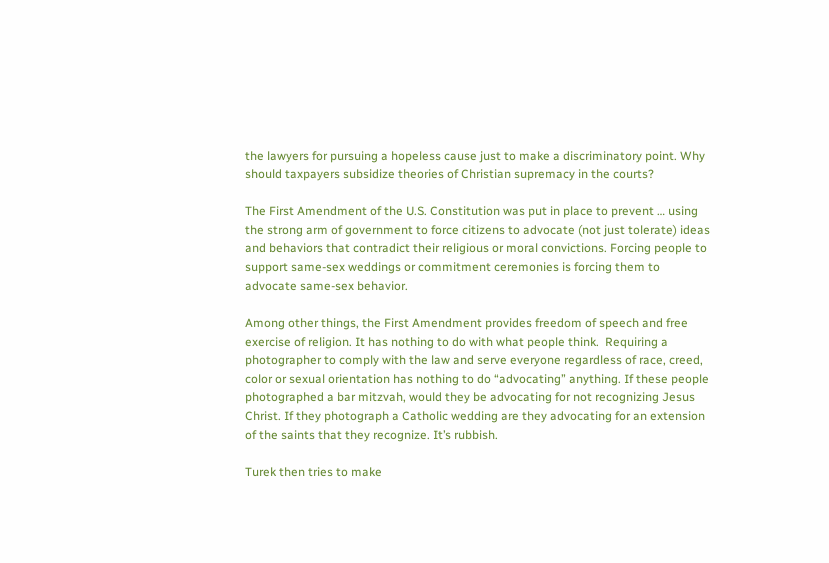the lawyers for pursuing a hopeless cause just to make a discriminatory point. Why should taxpayers subsidize theories of Christian supremacy in the courts?

The First Amendment of the U.S. Constitution was put in place to prevent … using the strong arm of government to force citizens to advocate (not just tolerate) ideas and behaviors that contradict their religious or moral convictions. Forcing people to support same-sex weddings or commitment ceremonies is forcing them to advocate same-sex behavior.

Among other things, the First Amendment provides freedom of speech and free exercise of religion. It has nothing to do with what people think.  Requiring a photographer to comply with the law and serve everyone regardless of race, creed, color or sexual orientation has nothing to do “advocating” anything. If these people photographed a bar mitzvah, would they be advocating for not recognizing Jesus Christ. If they photograph a Catholic wedding are they advocating for an extension of the saints that they recognize. It’s rubbish.

Turek then tries to make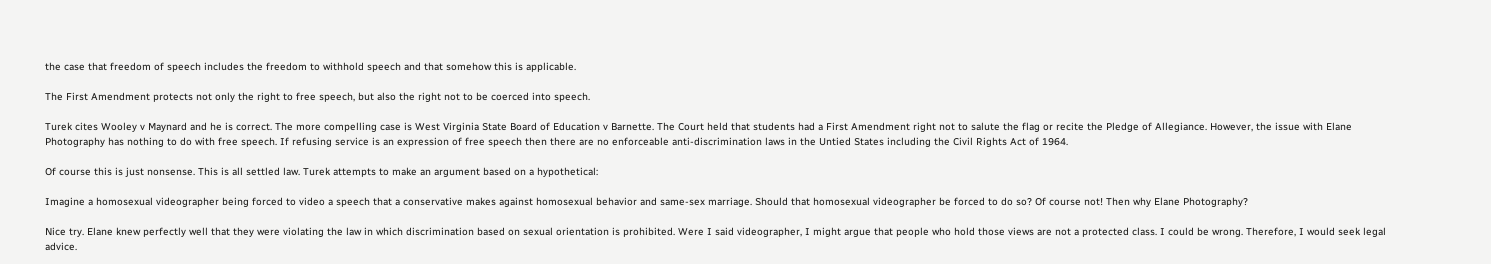the case that freedom of speech includes the freedom to withhold speech and that somehow this is applicable.

The First Amendment protects not only the right to free speech, but also the right not to be coerced into speech.

Turek cites Wooley v Maynard and he is correct. The more compelling case is West Virginia State Board of Education v Barnette. The Court held that students had a First Amendment right not to salute the flag or recite the Pledge of Allegiance. However, the issue with Elane Photography has nothing to do with free speech. If refusing service is an expression of free speech then there are no enforceable anti-discrimination laws in the Untied States including the Civil Rights Act of 1964.

Of course this is just nonsense. This is all settled law. Turek attempts to make an argument based on a hypothetical:

Imagine a homosexual videographer being forced to video a speech that a conservative makes against homosexual behavior and same-sex marriage. Should that homosexual videographer be forced to do so? Of course not! Then why Elane Photography?

Nice try. Elane knew perfectly well that they were violating the law in which discrimination based on sexual orientation is prohibited. Were I said videographer, I might argue that people who hold those views are not a protected class. I could be wrong. Therefore, I would seek legal advice.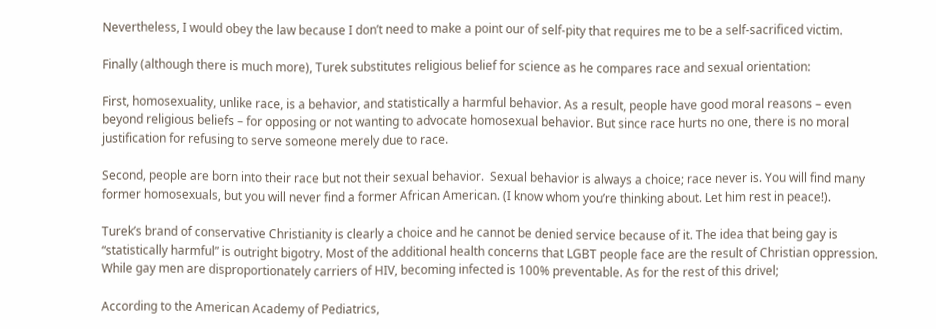Nevertheless, I would obey the law because I don’t need to make a point our of self-pity that requires me to be a self-sacrificed victim.

Finally (although there is much more), Turek substitutes religious belief for science as he compares race and sexual orientation:

First, homosexuality, unlike race, is a behavior, and statistically a harmful behavior. As a result, people have good moral reasons – even beyond religious beliefs – for opposing or not wanting to advocate homosexual behavior. But since race hurts no one, there is no moral justification for refusing to serve someone merely due to race.

Second, people are born into their race but not their sexual behavior.  Sexual behavior is always a choice; race never is. You will find many former homosexuals, but you will never find a former African American. (I know whom you’re thinking about. Let him rest in peace!).

Turek’s brand of conservative Christianity is clearly a choice and he cannot be denied service because of it. The idea that being gay is “statistically harmful” is outright bigotry. Most of the additional health concerns that LGBT people face are the result of Christian oppression. While gay men are disproportionately carriers of HIV, becoming infected is 100% preventable. As for the rest of this drivel;

According to the American Academy of Pediatrics,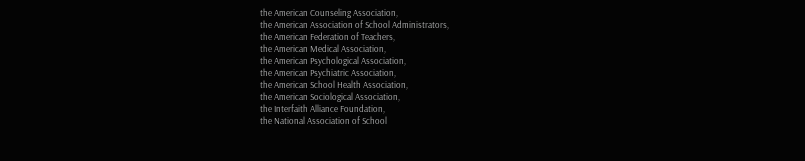the American Counseling Association,
the American Association of School Administrators,
the American Federation of Teachers,
the American Medical Association,
the American Psychological Association,
the American Psychiatric Association,
the American School Health Association,
the American Sociological Association,
the Interfaith Alliance Foundation,
the National Association of School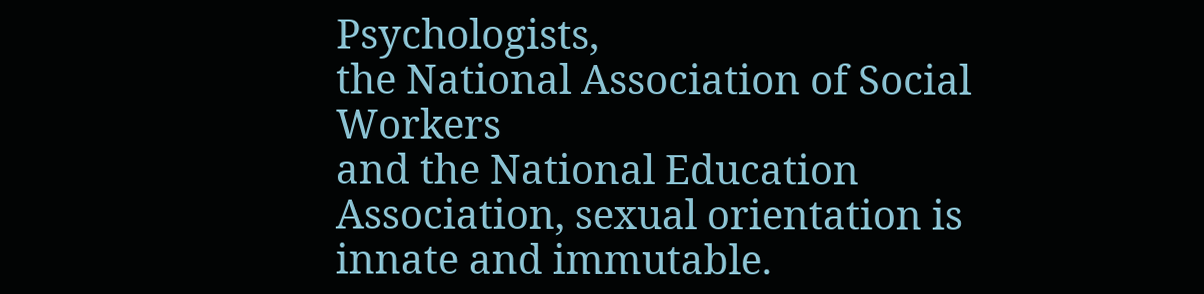Psychologists,
the National Association of Social Workers
and the National Education Association, sexual orientation is innate and immutable.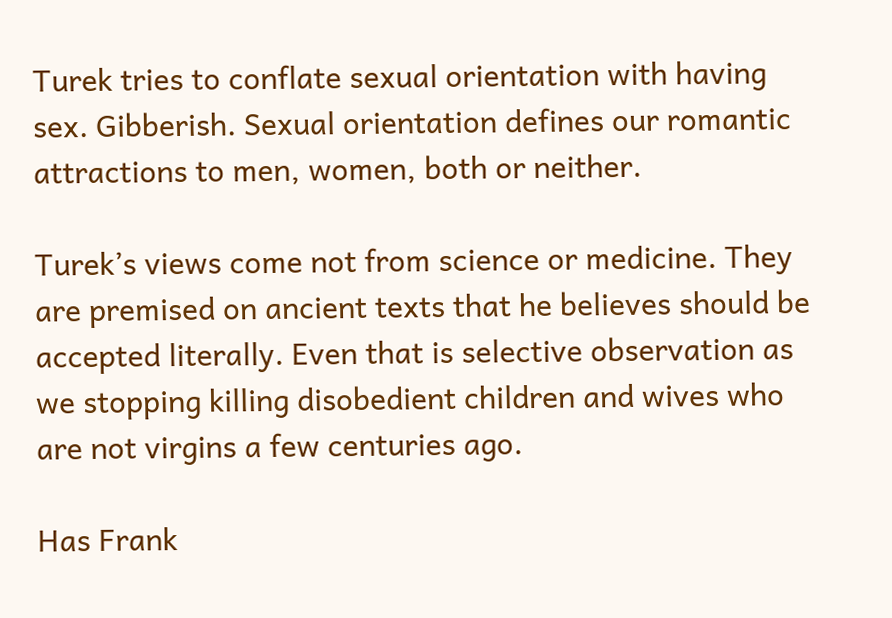Turek tries to conflate sexual orientation with having sex. Gibberish. Sexual orientation defines our romantic attractions to men, women, both or neither.

Turek’s views come not from science or medicine. They are premised on ancient texts that he believes should be accepted literally. Even that is selective observation as we stopping killing disobedient children and wives who are not virgins a few centuries ago.

Has Frank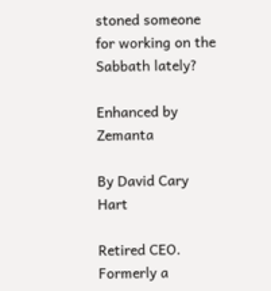stoned someone for working on the Sabbath lately?

Enhanced by Zemanta

By David Cary Hart

Retired CEO. Formerly a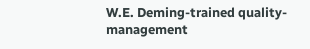W.E. Deming-trained quality-management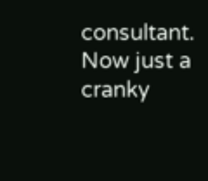consultant. Now just a cranky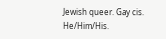Jewish queer. Gay cis. He/Him/His.